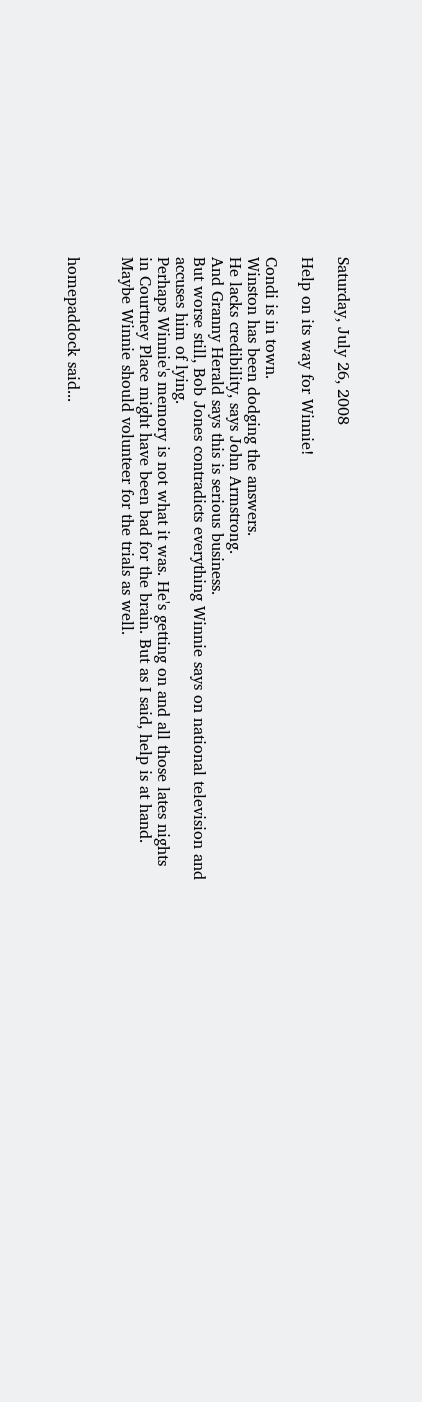Saturday, July 26, 2008

Help on its way for Winnie!

Condi is in town.
Winston has been dodging the answers.
He lacks credibility, says John Armstrong.
And Granny Herald says this is serious business.
But worse still, Bob Jones contradicts everything Winnie says on national television and accuses him of lying.
Perhaps Winnie's memory is not what it was. He's getting on and all those lates nights in Courtney Place might have been bad for the brain. But as I said, help is at hand. Maybe Winnie should volunteer for the trials as well.


homepaddock said...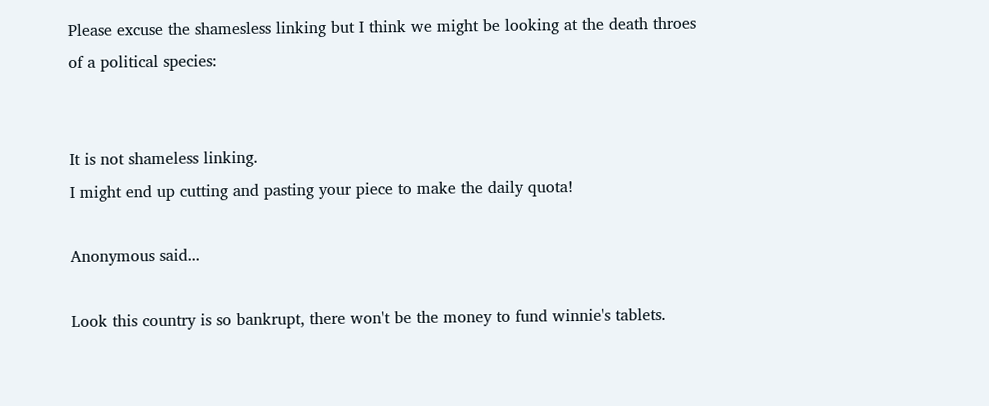Please excuse the shamesless linking but I think we might be looking at the death throes of a political species:


It is not shameless linking.
I might end up cutting and pasting your piece to make the daily quota!

Anonymous said...

Look this country is so bankrupt, there won't be the money to fund winnie's tablets.